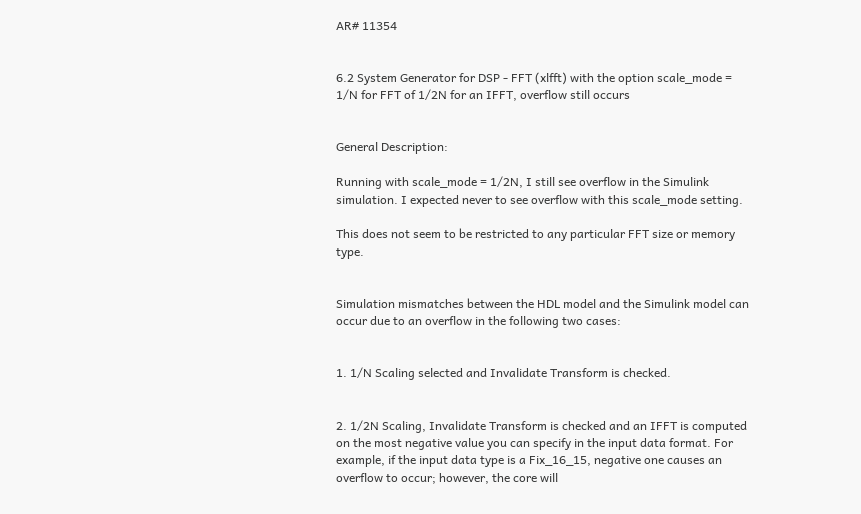AR# 11354


6.2 System Generator for DSP - FFT (xlfft) with the option scale_mode = 1/N for FFT of 1/2N for an IFFT, overflow still occurs


General Description:

Running with scale_mode = 1/2N, I still see overflow in the Simulink simulation. I expected never to see overflow with this scale_mode setting.

This does not seem to be restricted to any particular FFT size or memory type.


Simulation mismatches between the HDL model and the Simulink model can occur due to an overflow in the following two cases:


1. 1/N Scaling selected and Invalidate Transform is checked.


2. 1/2N Scaling, Invalidate Transform is checked and an IFFT is computed on the most negative value you can specify in the input data format. For example, if the input data type is a Fix_16_15, negative one causes an overflow to occur; however, the core will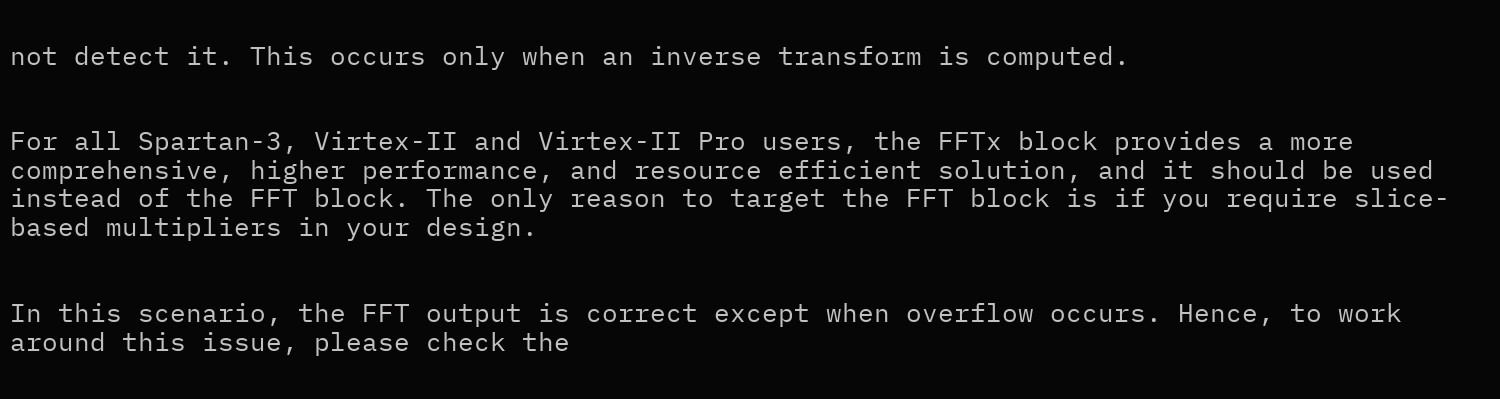not detect it. This occurs only when an inverse transform is computed.


For all Spartan-3, Virtex-II and Virtex-II Pro users, the FFTx block provides a more comprehensive, higher performance, and resource efficient solution, and it should be used instead of the FFT block. The only reason to target the FFT block is if you require slice-based multipliers in your design.


In this scenario, the FFT output is correct except when overflow occurs. Hence, to work around this issue, please check the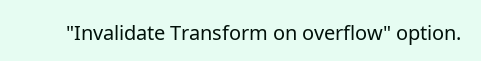"Invalidate Transform on overflow" option.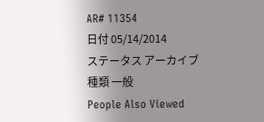AR# 11354
日付 05/14/2014
ステータス アーカイブ
種類 一般
People Also Viewed